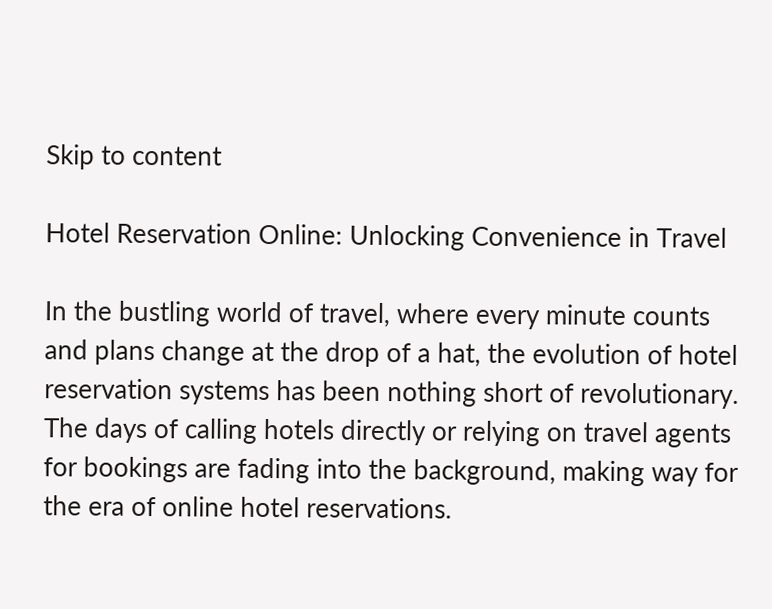Skip to content

Hotel Reservation Online: Unlocking Convenience in Travel

In the bustling world of travel, where every minute counts and plans change at the drop of a hat, the evolution of hotel reservation systems has been nothing short of revolutionary. The days of calling hotels directly or relying on travel agents for bookings are fading into the background, making way for the era of online hotel reservations.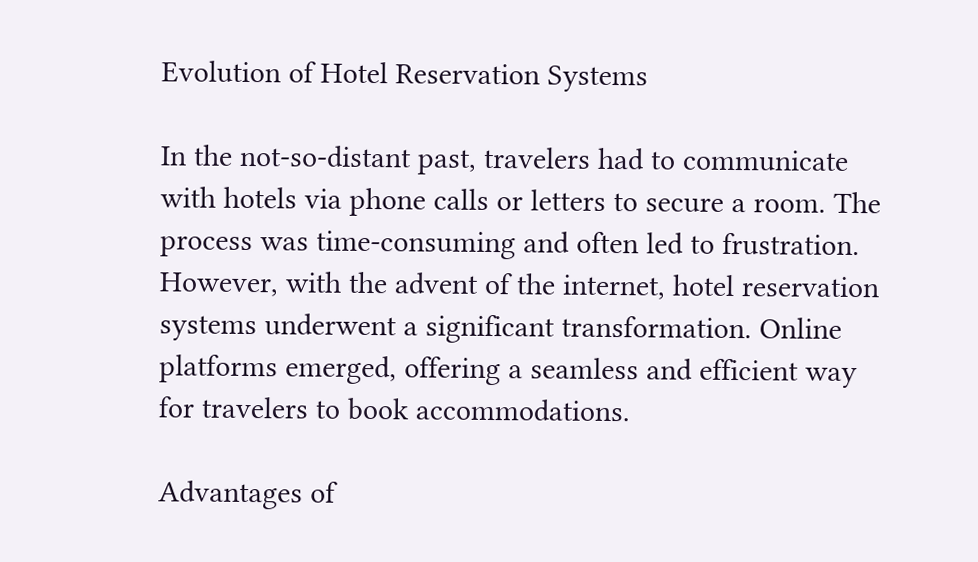Evolution of Hotel Reservation Systems

In the not-so-distant past, travelers had to communicate with hotels via phone calls or letters to secure a room. The process was time-consuming and often led to frustration. However, with the advent of the internet, hotel reservation systems underwent a significant transformation. Online platforms emerged, offering a seamless and efficient way for travelers to book accommodations.

Advantages of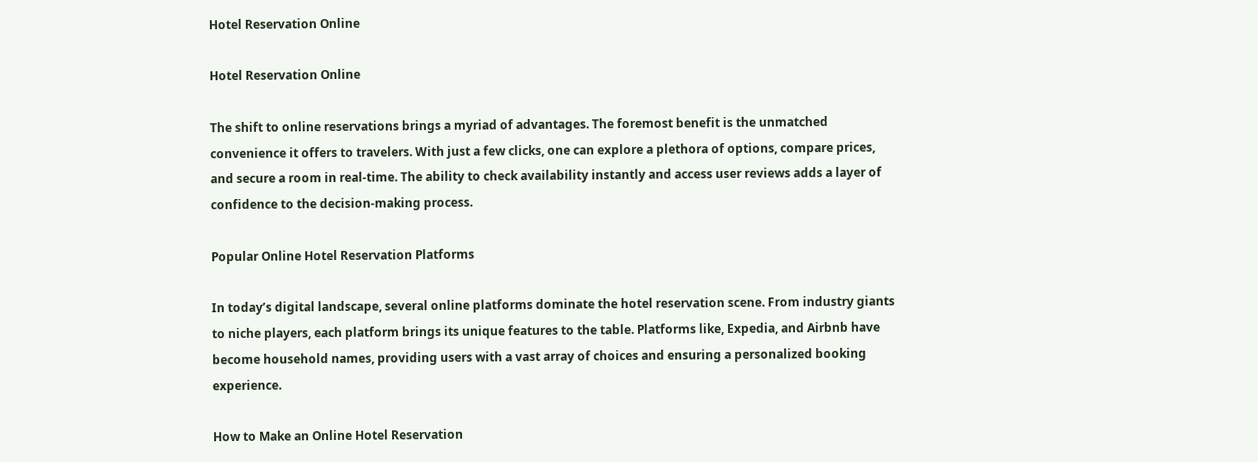Hotel Reservation Online

Hotel Reservation Online

The shift to online reservations brings a myriad of advantages. The foremost benefit is the unmatched convenience it offers to travelers. With just a few clicks, one can explore a plethora of options, compare prices, and secure a room in real-time. The ability to check availability instantly and access user reviews adds a layer of confidence to the decision-making process.

Popular Online Hotel Reservation Platforms

In today’s digital landscape, several online platforms dominate the hotel reservation scene. From industry giants to niche players, each platform brings its unique features to the table. Platforms like, Expedia, and Airbnb have become household names, providing users with a vast array of choices and ensuring a personalized booking experience.

How to Make an Online Hotel Reservation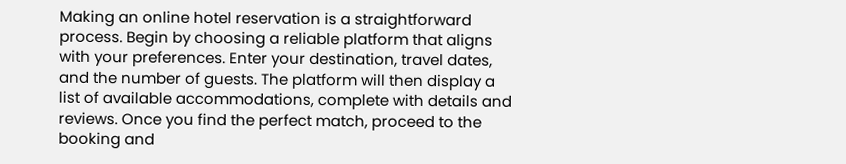Making an online hotel reservation is a straightforward process. Begin by choosing a reliable platform that aligns with your preferences. Enter your destination, travel dates, and the number of guests. The platform will then display a list of available accommodations, complete with details and reviews. Once you find the perfect match, proceed to the booking and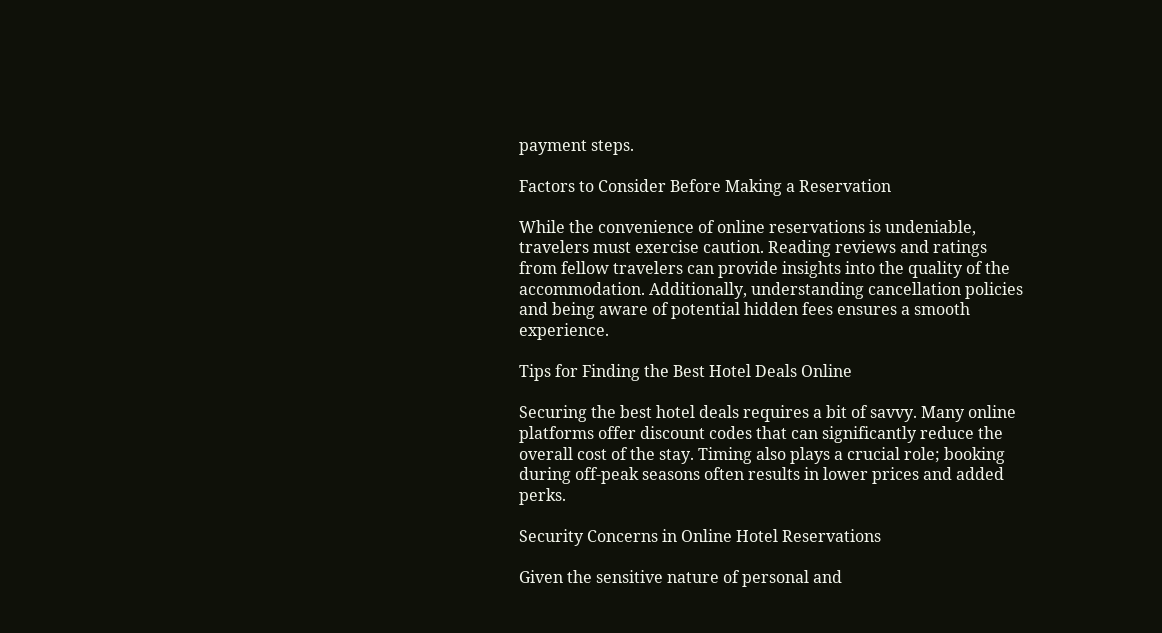payment steps.

Factors to Consider Before Making a Reservation

While the convenience of online reservations is undeniable, travelers must exercise caution. Reading reviews and ratings from fellow travelers can provide insights into the quality of the accommodation. Additionally, understanding cancellation policies and being aware of potential hidden fees ensures a smooth experience.

Tips for Finding the Best Hotel Deals Online

Securing the best hotel deals requires a bit of savvy. Many online platforms offer discount codes that can significantly reduce the overall cost of the stay. Timing also plays a crucial role; booking during off-peak seasons often results in lower prices and added perks.

Security Concerns in Online Hotel Reservations

Given the sensitive nature of personal and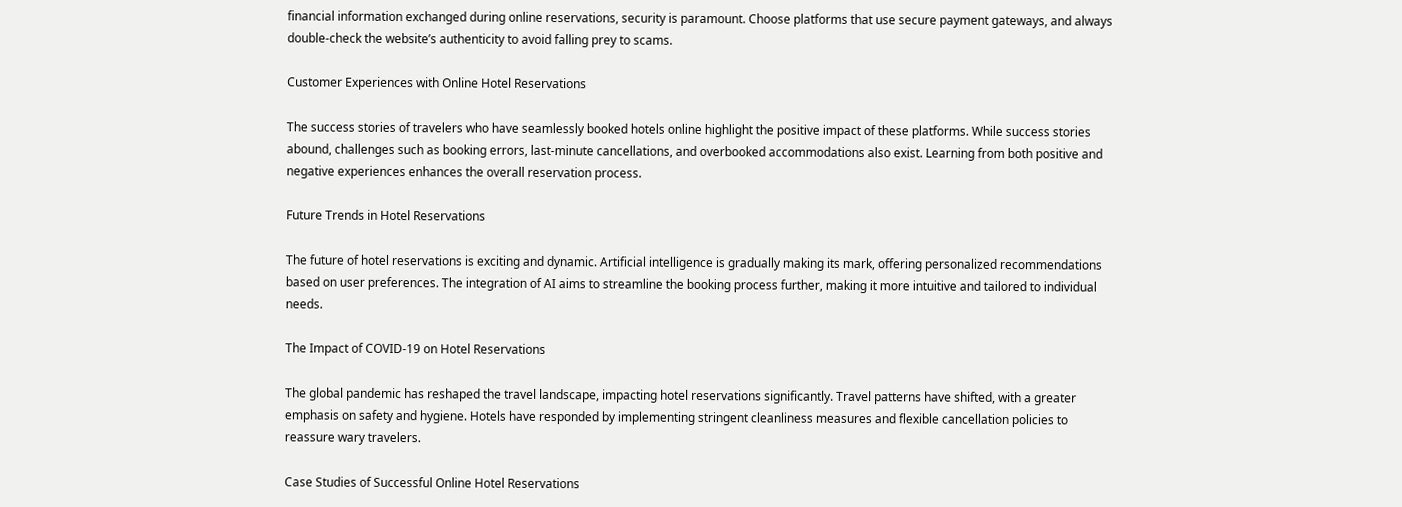financial information exchanged during online reservations, security is paramount. Choose platforms that use secure payment gateways, and always double-check the website’s authenticity to avoid falling prey to scams.

Customer Experiences with Online Hotel Reservations

The success stories of travelers who have seamlessly booked hotels online highlight the positive impact of these platforms. While success stories abound, challenges such as booking errors, last-minute cancellations, and overbooked accommodations also exist. Learning from both positive and negative experiences enhances the overall reservation process.

Future Trends in Hotel Reservations

The future of hotel reservations is exciting and dynamic. Artificial intelligence is gradually making its mark, offering personalized recommendations based on user preferences. The integration of AI aims to streamline the booking process further, making it more intuitive and tailored to individual needs.

The Impact of COVID-19 on Hotel Reservations

The global pandemic has reshaped the travel landscape, impacting hotel reservations significantly. Travel patterns have shifted, with a greater emphasis on safety and hygiene. Hotels have responded by implementing stringent cleanliness measures and flexible cancellation policies to reassure wary travelers.

Case Studies of Successful Online Hotel Reservations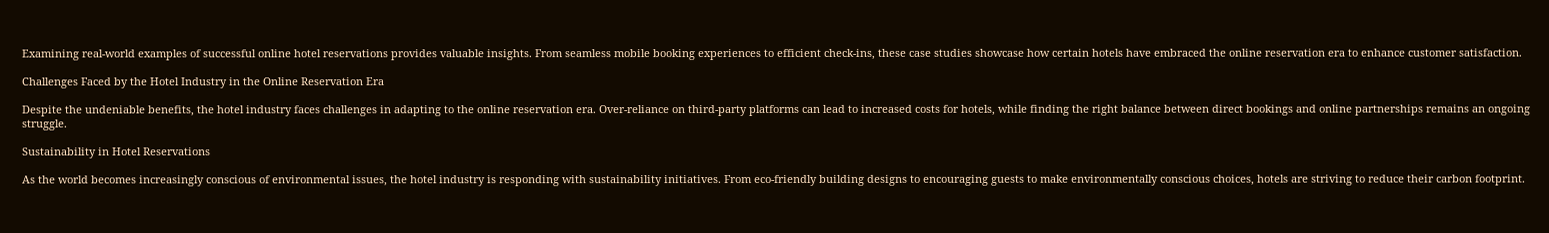Examining real-world examples of successful online hotel reservations provides valuable insights. From seamless mobile booking experiences to efficient check-ins, these case studies showcase how certain hotels have embraced the online reservation era to enhance customer satisfaction.

Challenges Faced by the Hotel Industry in the Online Reservation Era

Despite the undeniable benefits, the hotel industry faces challenges in adapting to the online reservation era. Over-reliance on third-party platforms can lead to increased costs for hotels, while finding the right balance between direct bookings and online partnerships remains an ongoing struggle.

Sustainability in Hotel Reservations

As the world becomes increasingly conscious of environmental issues, the hotel industry is responding with sustainability initiatives. From eco-friendly building designs to encouraging guests to make environmentally conscious choices, hotels are striving to reduce their carbon footprint.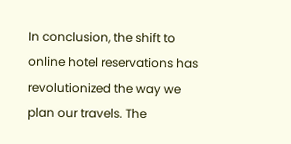In conclusion, the shift to online hotel reservations has revolutionized the way we plan our travels. The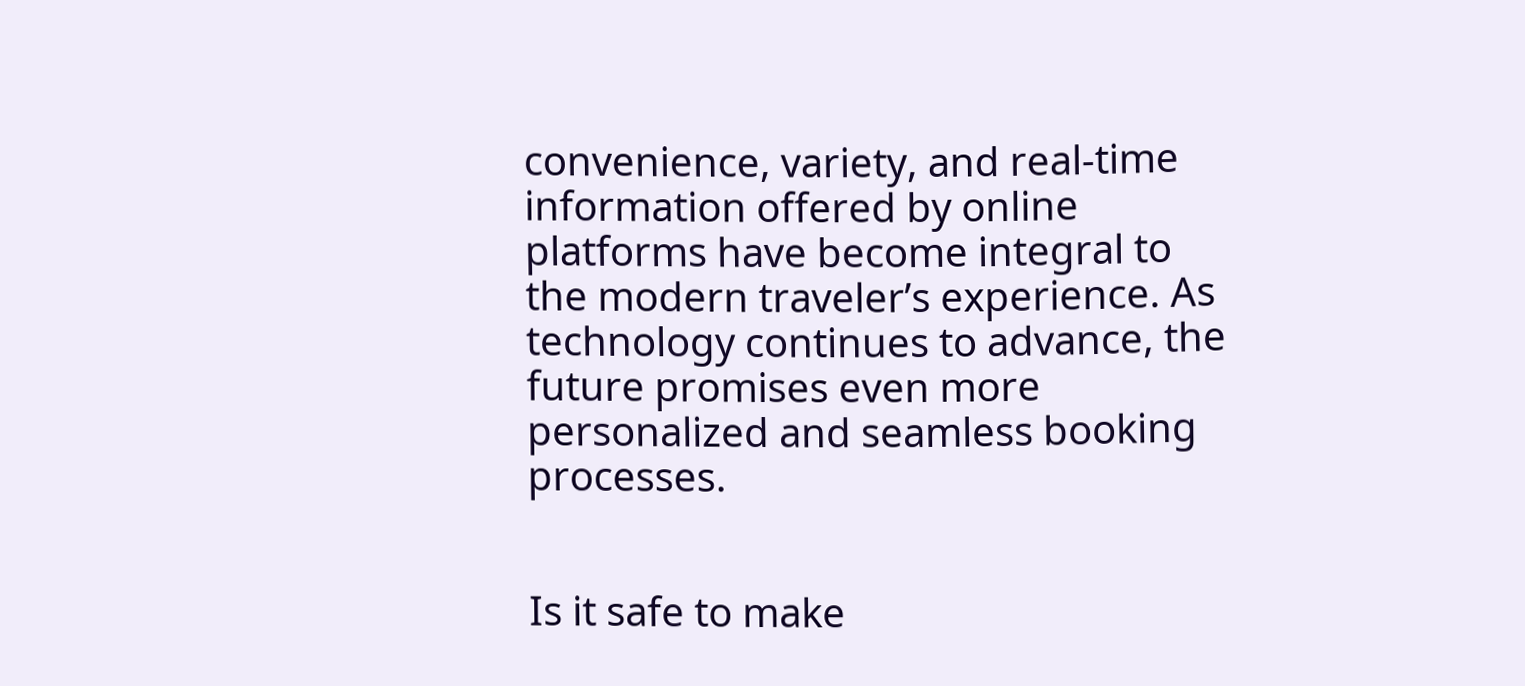convenience, variety, and real-time information offered by online platforms have become integral to the modern traveler’s experience. As technology continues to advance, the future promises even more personalized and seamless booking processes.


Is it safe to make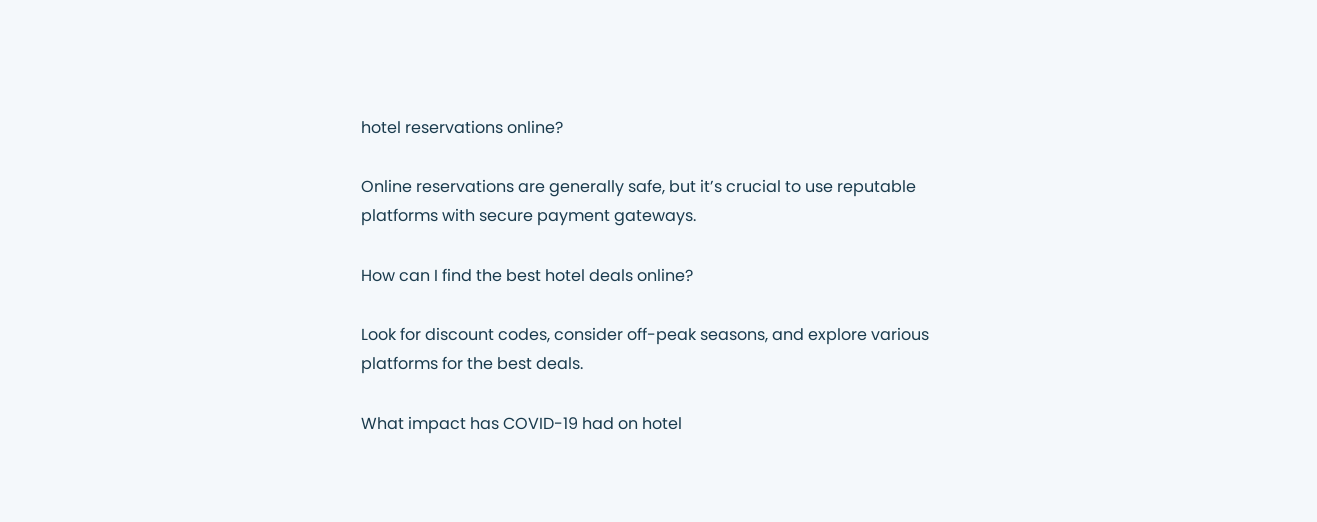hotel reservations online?

Online reservations are generally safe, but it’s crucial to use reputable platforms with secure payment gateways.

How can I find the best hotel deals online?

Look for discount codes, consider off-peak seasons, and explore various platforms for the best deals.

What impact has COVID-19 had on hotel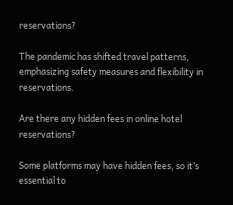reservations?

The pandemic has shifted travel patterns, emphasizing safety measures and flexibility in reservations.

Are there any hidden fees in online hotel reservations?

Some platforms may have hidden fees, so it’s essential to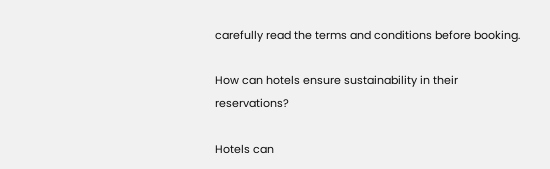carefully read the terms and conditions before booking.

How can hotels ensure sustainability in their reservations?

Hotels can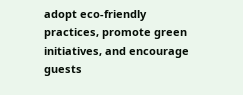adopt eco-friendly practices, promote green initiatives, and encourage guests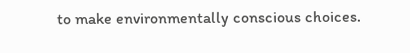to make environmentally conscious choices.